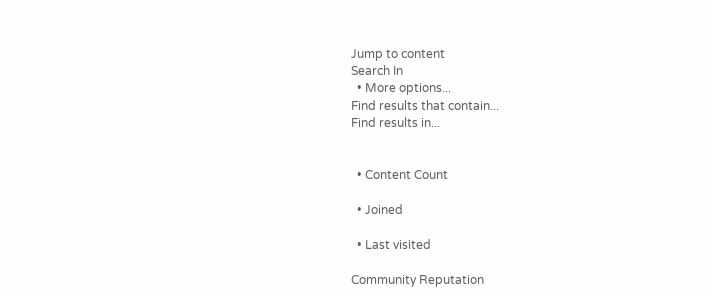Jump to content
Search In
  • More options...
Find results that contain...
Find results in...


  • Content Count

  • Joined

  • Last visited

Community Reputation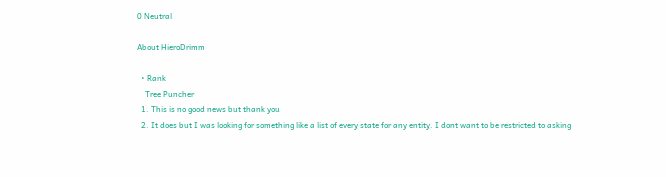0 Neutral

About HieroDrimm

  • Rank
    Tree Puncher
  1. This is no good news but thank you
  2. It does but I was looking for something like a list of every state for any entity. I dont want to be restricted to asking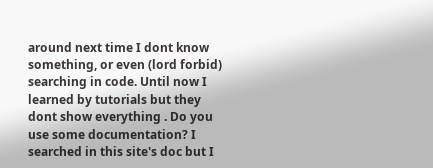around next time I dont know something, or even (lord forbid) searching in code. Until now I learned by tutorials but they dont show everything . Do you use some documentation? I searched in this site's doc but I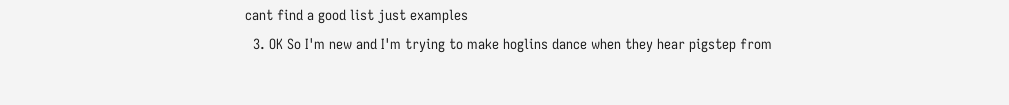cant find a good list just examples
  3. OK So I'm new and I'm trying to make hoglins dance when they hear pigstep from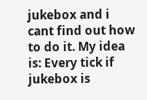jukebox and i cant find out how to do it. My idea is: Every tick if jukebox is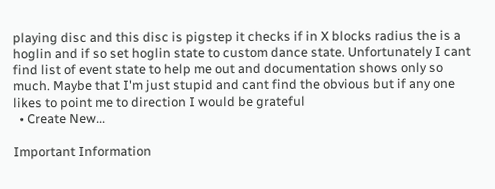playing disc and this disc is pigstep it checks if in X blocks radius the is a hoglin and if so set hoglin state to custom dance state. Unfortunately I cant find list of event state to help me out and documentation shows only so much. Maybe that I'm just stupid and cant find the obvious but if any one likes to point me to direction I would be grateful
  • Create New...

Important Information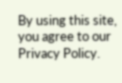By using this site, you agree to our Privacy Policy.